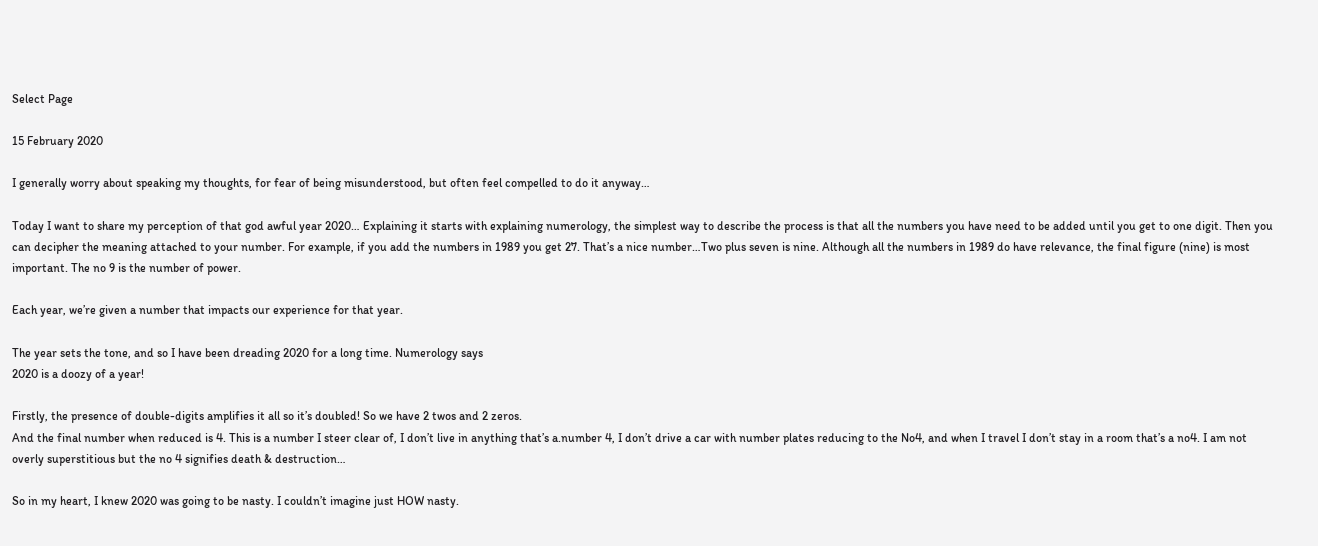Select Page

15 February 2020

I generally worry about speaking my thoughts, for fear of being misunderstood, but often feel compelled to do it anyway…

Today I want to share my perception of that god awful year 2020… Explaining it starts with explaining numerology, the simplest way to describe the process is that all the numbers you have need to be added until you get to one digit. Then you can decipher the meaning attached to your number. For example, if you add the numbers in 1989 you get 27. That’s a nice number…Two plus seven is nine. Although all the numbers in 1989 do have relevance, the final figure (nine) is most important. The no 9 is the number of power.

Each year, we’re given a number that impacts our experience for that year.

The year sets the tone, and so I have been dreading 2020 for a long time. Numerology says
2020 is a doozy of a year!

Firstly, the presence of double-digits amplifies it all so it’s doubled! So we have 2 twos and 2 zeros.
And the final number when reduced is 4. This is a number I steer clear of, I don’t live in anything that’s a.number 4, I don’t drive a car with number plates reducing to the No4, and when I travel I don’t stay in a room that’s a no4. I am not overly superstitious but the no 4 signifies death & destruction…

So in my heart, I knew 2020 was going to be nasty. I couldn’t imagine just HOW nasty.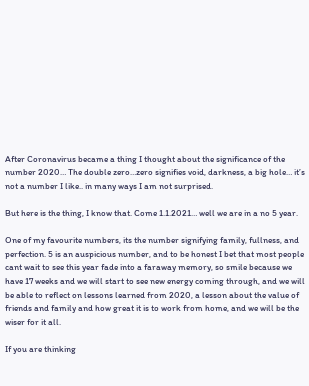After Coronavirus became a thing I thought about the significance of the number 2020… The double zero…zero signifies void, darkness, a big hole… it’s not a number I like.. in many ways I am not surprised.

But here is the thing, I know that. Come 1.1.2021… well we are in a no 5 year.

One of my favourite numbers, its the number signifying family, fullness, and perfection. 5 is an auspicious number, and to be honest I bet that most people cant wait to see this year fade into a faraway memory, so smile because we have 17 weeks and we will start to see new energy coming through, and we will be able to reflect on lessons learned from 2020, a lesson about the value of friends and family and how great it is to work from home, and we will be the wiser for it all.

If you are thinking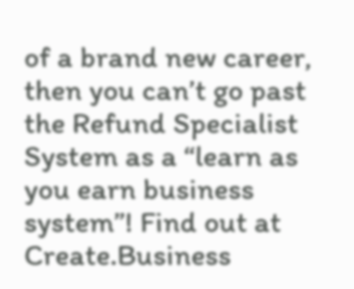of a brand new career, then you can’t go past the Refund Specialist System as a “learn as you earn business system”! Find out at Create.Business